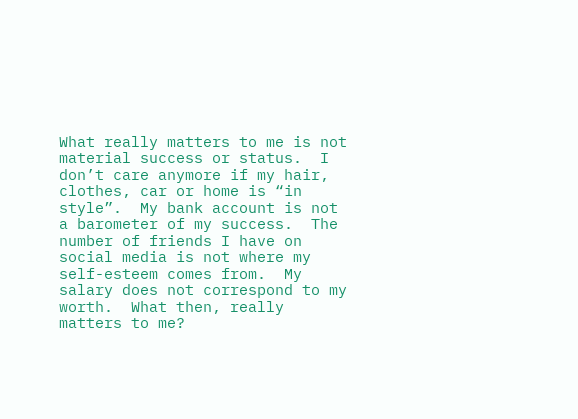What really matters to me is not material success or status.  I don’t care anymore if my hair, clothes, car or home is “in style”.  My bank account is not a barometer of my success.  The number of friends I have on social media is not where my self-esteem comes from.  My salary does not correspond to my worth.  What then, really matters to me?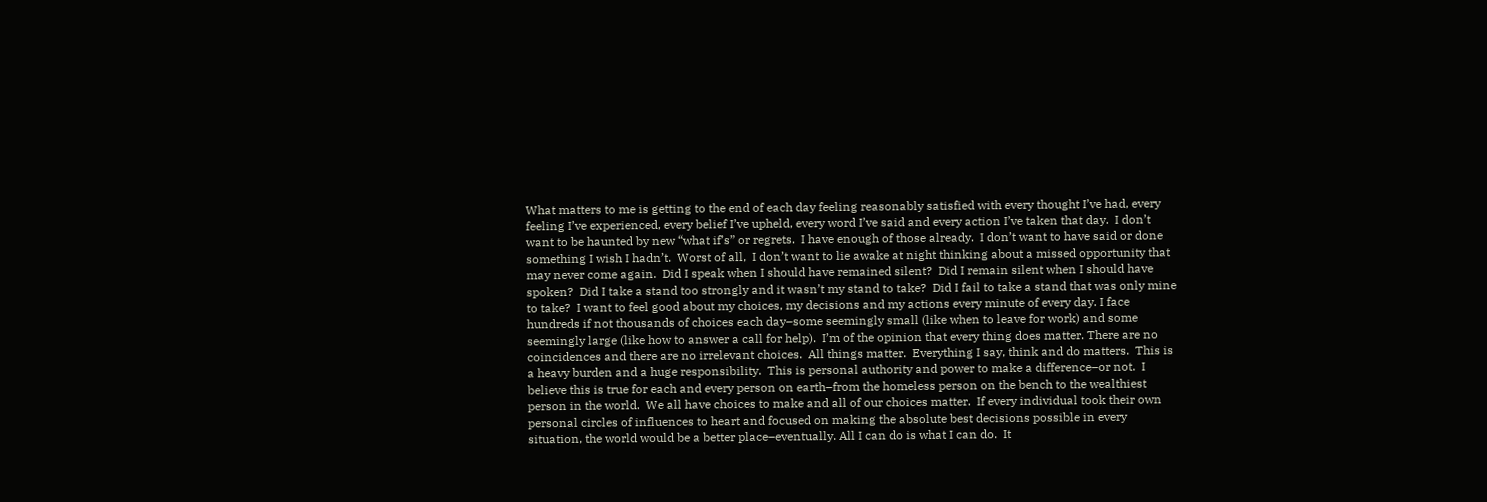What matters to me is getting to the end of each day feeling reasonably satisfied with every thought I’ve had, every feeling I’ve experienced, every belief I’ve upheld, every word I’ve said and every action I’ve taken that day.  I don’t want to be haunted by new “what if’s” or regrets.  I have enough of those already.  I don’t want to have said or done something I wish I hadn’t.  Worst of all,  I don’t want to lie awake at night thinking about a missed opportunity that may never come again.  Did I speak when I should have remained silent?  Did I remain silent when I should have spoken?  Did I take a stand too strongly and it wasn’t my stand to take?  Did I fail to take a stand that was only mine to take?  I want to feel good about my choices, my decisions and my actions every minute of every day. I face hundreds if not thousands of choices each day–some seemingly small (like when to leave for work) and some seemingly large (like how to answer a call for help).  I’m of the opinion that every thing does matter. There are no coincidences and there are no irrelevant choices.  All things matter.  Everything I say, think and do matters.  This is a heavy burden and a huge responsibility.  This is personal authority and power to make a difference–or not.  I believe this is true for each and every person on earth–from the homeless person on the bench to the wealthiest person in the world.  We all have choices to make and all of our choices matter.  If every individual took their own personal circles of influences to heart and focused on making the absolute best decisions possible in every situation, the world would be a better place–eventually. All I can do is what I can do.  It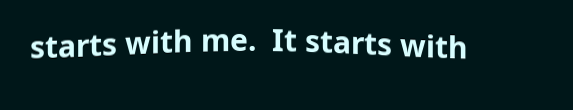starts with me.  It starts with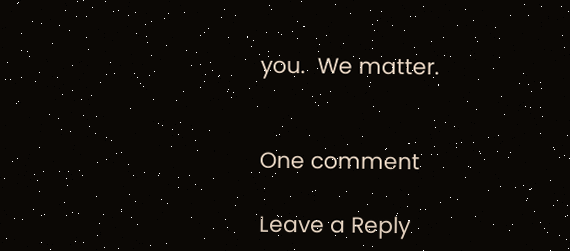you.  We matter.


One comment

Leave a Reply